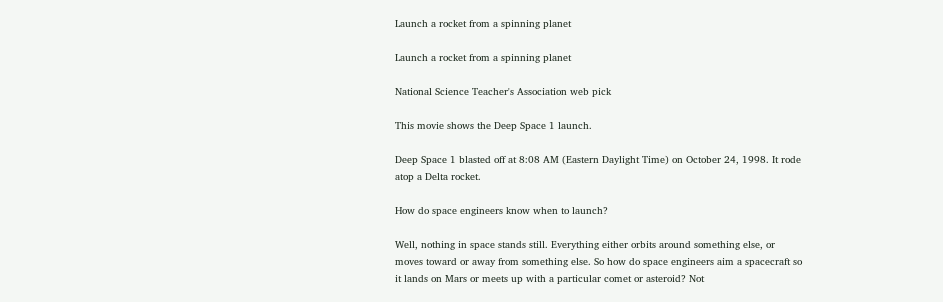Launch a rocket from a spinning planet

Launch a rocket from a spinning planet

National Science Teacher's Association web pick

This movie shows the Deep Space 1 launch.

Deep Space 1 blasted off at 8:08 AM (Eastern Daylight Time) on October 24, 1998. It rode atop a Delta rocket.

How do space engineers know when to launch?

Well, nothing in space stands still. Everything either orbits around something else, or moves toward or away from something else. So how do space engineers aim a spacecraft so it lands on Mars or meets up with a particular comet or asteroid? Not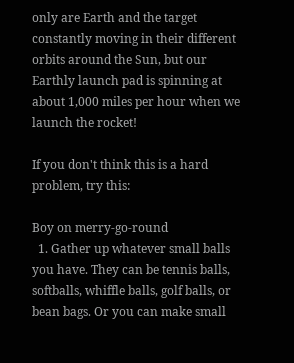only are Earth and the target constantly moving in their different orbits around the Sun, but our Earthly launch pad is spinning at about 1,000 miles per hour when we launch the rocket!

If you don't think this is a hard problem, try this:

Boy on merry-go-round
  1. Gather up whatever small balls you have. They can be tennis balls, softballs, whiffle balls, golf balls, or bean bags. Or you can make small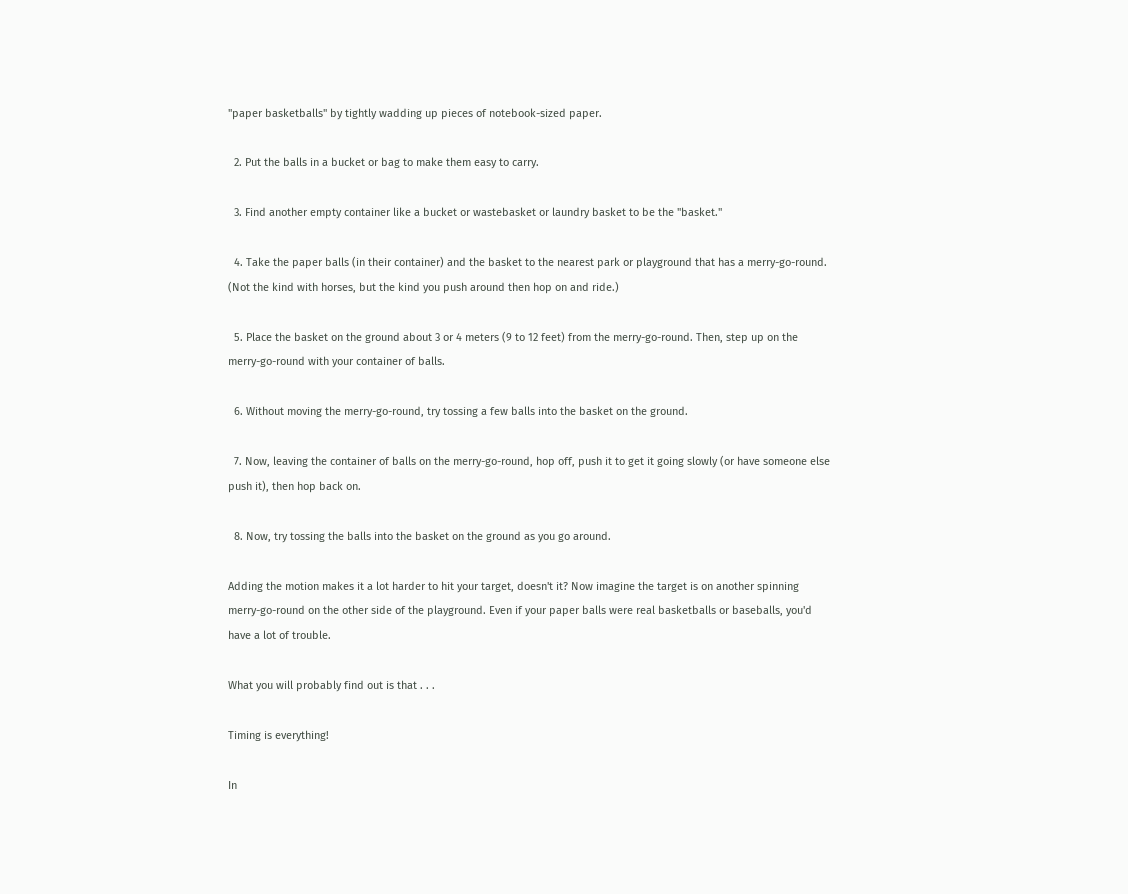"paper basketballs" by tightly wadding up pieces of notebook-sized paper.

  2. Put the balls in a bucket or bag to make them easy to carry.

  3. Find another empty container like a bucket or wastebasket or laundry basket to be the "basket."

  4. Take the paper balls (in their container) and the basket to the nearest park or playground that has a merry-go-round. (Not the kind with horses, but the kind you push around then hop on and ride.)

  5. Place the basket on the ground about 3 or 4 meters (9 to 12 feet) from the merry-go-round. Then, step up on the merry-go-round with your container of balls.

  6. Without moving the merry-go-round, try tossing a few balls into the basket on the ground.

  7. Now, leaving the container of balls on the merry-go-round, hop off, push it to get it going slowly (or have someone else push it), then hop back on.

  8. Now, try tossing the balls into the basket on the ground as you go around.

Adding the motion makes it a lot harder to hit your target, doesn't it? Now imagine the target is on another spinning merry-go-round on the other side of the playground. Even if your paper balls were real basketballs or baseballs, you'd have a lot of trouble.

What you will probably find out is that . . .

Timing is everything!

In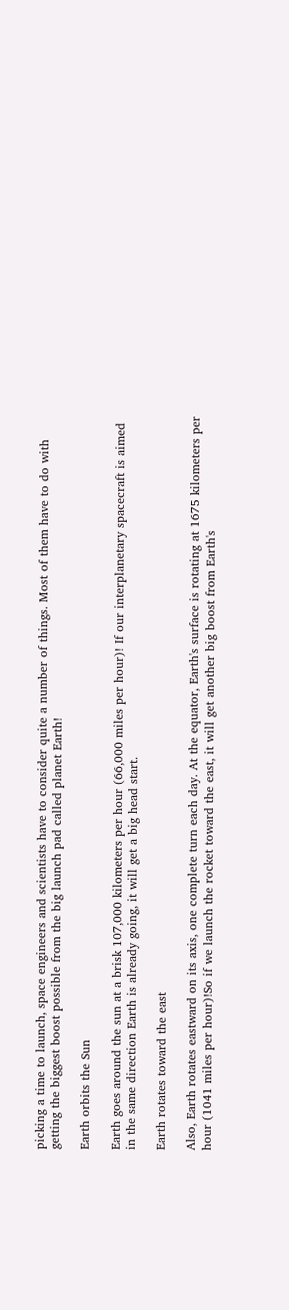picking a time to launch, space engineers and scientists have to consider quite a number of things. Most of them have to do with getting the biggest boost possible from the big launch pad called planet Earth!

Earth orbits the Sun

Earth goes around the sun at a brisk 107,000 kilometers per hour (66,000 miles per hour)! If our interplanetary spacecraft is aimed in the same direction Earth is already going, it will get a big head start.

Earth rotates toward the east

Also, Earth rotates eastward on its axis, one complete turn each day. At the equator, Earth's surface is rotating at 1675 kilometers per hour (1041 miles per hour)!So if we launch the rocket toward the east, it will get another big boost from Earth's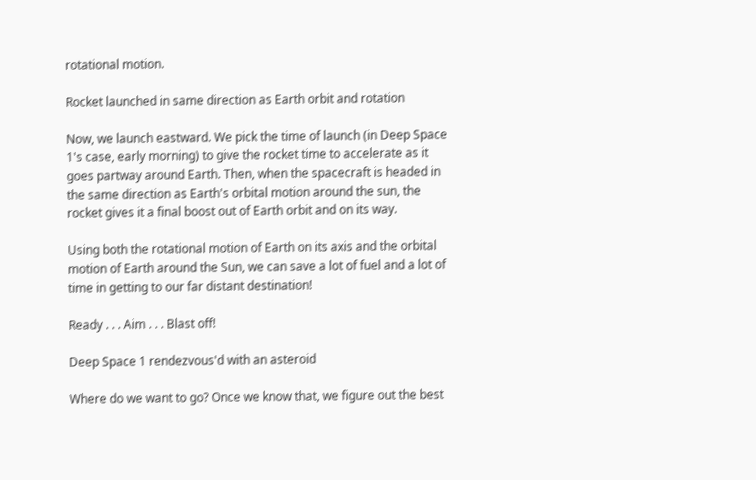rotational motion.

Rocket launched in same direction as Earth orbit and rotation

Now, we launch eastward. We pick the time of launch (in Deep Space 1's case, early morning) to give the rocket time to accelerate as it goes partway around Earth. Then, when the spacecraft is headed in the same direction as Earth's orbital motion around the sun, the rocket gives it a final boost out of Earth orbit and on its way.

Using both the rotational motion of Earth on its axis and the orbital motion of Earth around the Sun, we can save a lot of fuel and a lot of time in getting to our far distant destination!

Ready . . . Aim . . . Blast off!

Deep Space 1 rendezvous'd with an asteroid

Where do we want to go? Once we know that, we figure out the best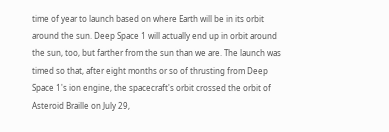time of year to launch based on where Earth will be in its orbit around the sun. Deep Space 1 will actually end up in orbit around the sun, too, but farther from the sun than we are. The launch was timed so that, after eight months or so of thrusting from Deep Space 1's ion engine, the spacecraft's orbit crossed the orbit of Asteroid Braille on July 29,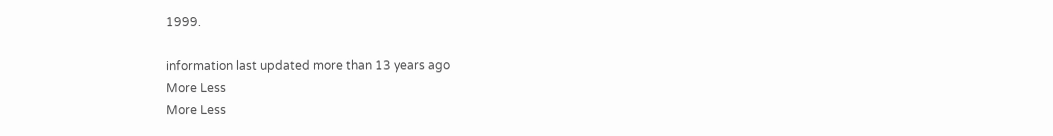1999.

information last updated more than 13 years ago
More Less
More Less